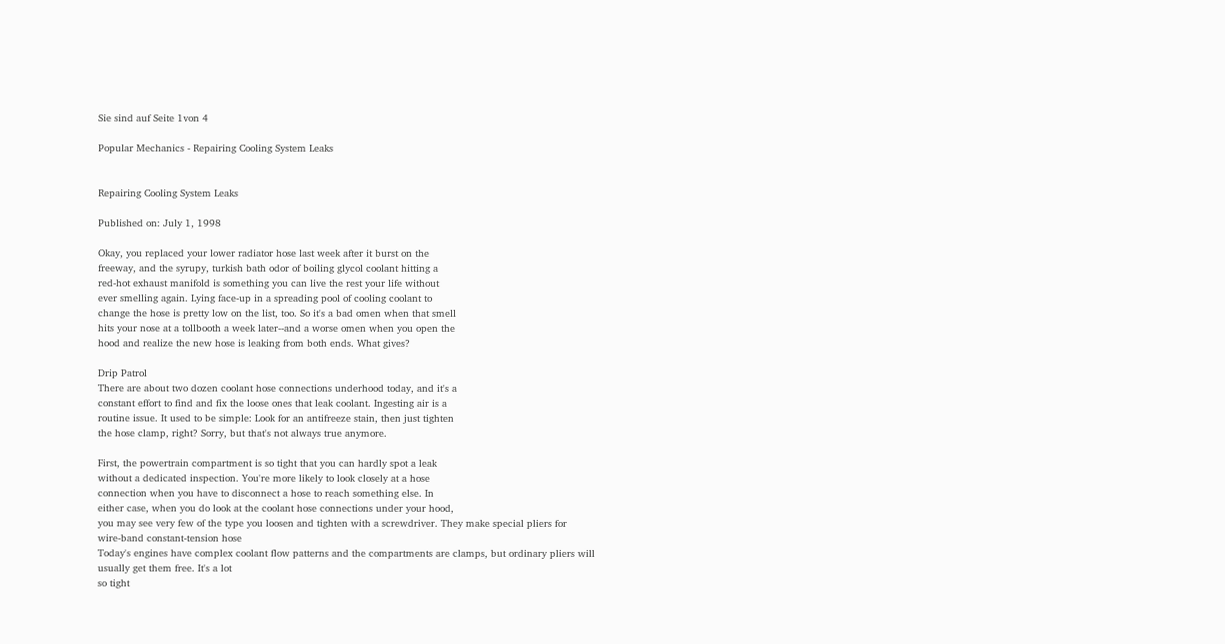Sie sind auf Seite 1von 4

Popular Mechanics - Repairing Cooling System Leaks


Repairing Cooling System Leaks

Published on: July 1, 1998

Okay, you replaced your lower radiator hose last week after it burst on the
freeway, and the syrupy, turkish bath odor of boiling glycol coolant hitting a
red-hot exhaust manifold is something you can live the rest your life without
ever smelling again. Lying face-up in a spreading pool of cooling coolant to
change the hose is pretty low on the list, too. So it's a bad omen when that smell
hits your nose at a tollbooth a week later--and a worse omen when you open the
hood and realize the new hose is leaking from both ends. What gives?

Drip Patrol
There are about two dozen coolant hose connections underhood today, and it's a
constant effort to find and fix the loose ones that leak coolant. Ingesting air is a
routine issue. It used to be simple: Look for an antifreeze stain, then just tighten
the hose clamp, right? Sorry, but that's not always true anymore.

First, the powertrain compartment is so tight that you can hardly spot a leak
without a dedicated inspection. You're more likely to look closely at a hose
connection when you have to disconnect a hose to reach something else. In
either case, when you do look at the coolant hose connections under your hood,
you may see very few of the type you loosen and tighten with a screwdriver. They make special pliers for
wire-band constant-tension hose
Today's engines have complex coolant flow patterns and the compartments are clamps, but ordinary pliers will
usually get them free. It's a lot
so tight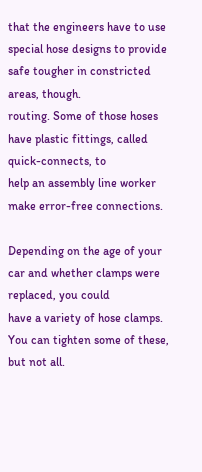that the engineers have to use special hose designs to provide safe tougher in constricted areas, though.
routing. Some of those hoses have plastic fittings, called quick-connects, to
help an assembly line worker make error-free connections.

Depending on the age of your car and whether clamps were replaced, you could
have a variety of hose clamps. You can tighten some of these, but not all.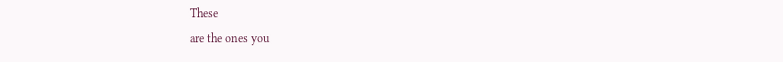These
are the ones you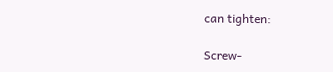can tighten:

Screw-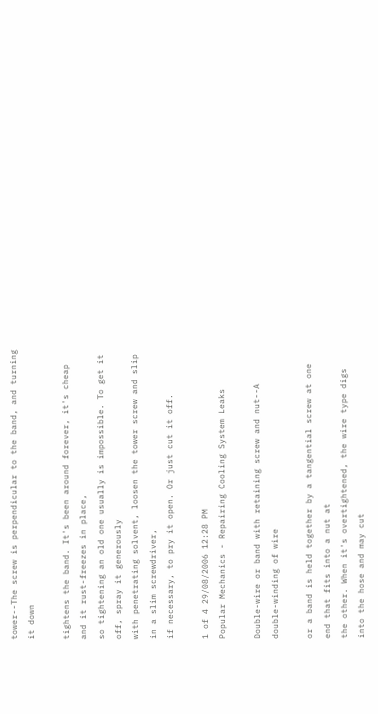tower--The screw is perpendicular to the band, and turning it down

tightens the band. It's been around forever, it's cheap and it rust-freezes in place,
so tightening an old one usually is impossible. To get it off, spray it generously
with penetrating solvent, loosen the tower screw and slip in a slim screwdriver,
if necessary, to pry it open. Or just cut it off.

1 of 4 29/08/2006 12:28 PM
Popular Mechanics - Repairing Cooling System Leaks

Double-wire or band with retaining screw and nut--A double-winding of wire

or a band is held together by a tangential screw at one end that fits into a nut at
the other. When it's overtightened, the wire type digs into the hose and may cut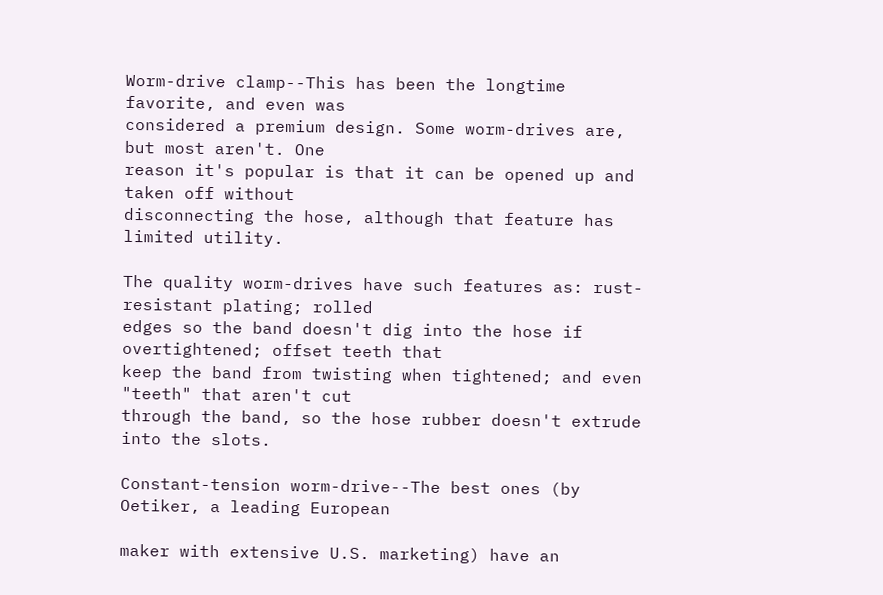Worm-drive clamp--This has been the longtime favorite, and even was
considered a premium design. Some worm-drives are, but most aren't. One
reason it's popular is that it can be opened up and taken off without
disconnecting the hose, although that feature has limited utility.

The quality worm-drives have such features as: rust-resistant plating; rolled
edges so the band doesn't dig into the hose if overtightened; offset teeth that
keep the band from twisting when tightened; and even "teeth" that aren't cut
through the band, so the hose rubber doesn't extrude into the slots.

Constant-tension worm-drive--The best ones (by Oetiker, a leading European

maker with extensive U.S. marketing) have an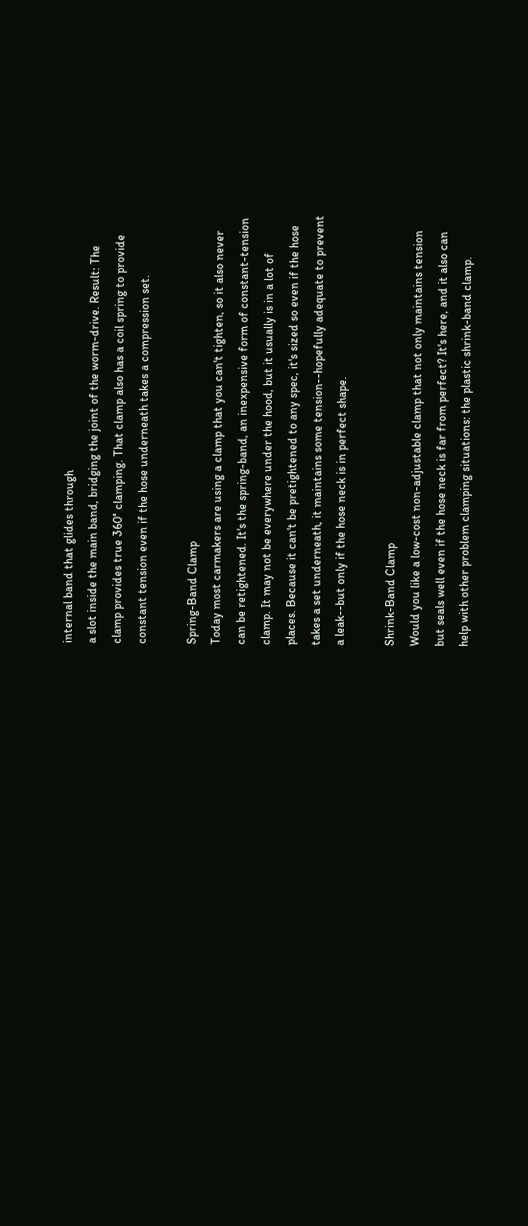internal band that glides through
a slot inside the main band, bridging the joint of the worm-drive. Result: The
clamp provides true 360° clamping. That clamp also has a coil spring to provide
constant tension even if the hose underneath takes a compression set.

Spring-Band Clamp
Today most carmakers are using a clamp that you can't tighten, so it also never
can be retightened. It's the spring-band, an inexpensive form of constant-tension
clamp. It may not be everywhere under the hood, but it usually is in a lot of
places. Because it can't be pretightened to any spec, it's sized so even if the hose
takes a set underneath, it maintains some tension--hopefully adequate to prevent
a leak--but only if the hose neck is in perfect shape.

Shrink-Band Clamp
Would you like a low-cost non-adjustable clamp that not only maintains tension
but seals well even if the hose neck is far from perfect? It's here, and it also can
help with other problem clamping situations: the plastic shrink-band clamp.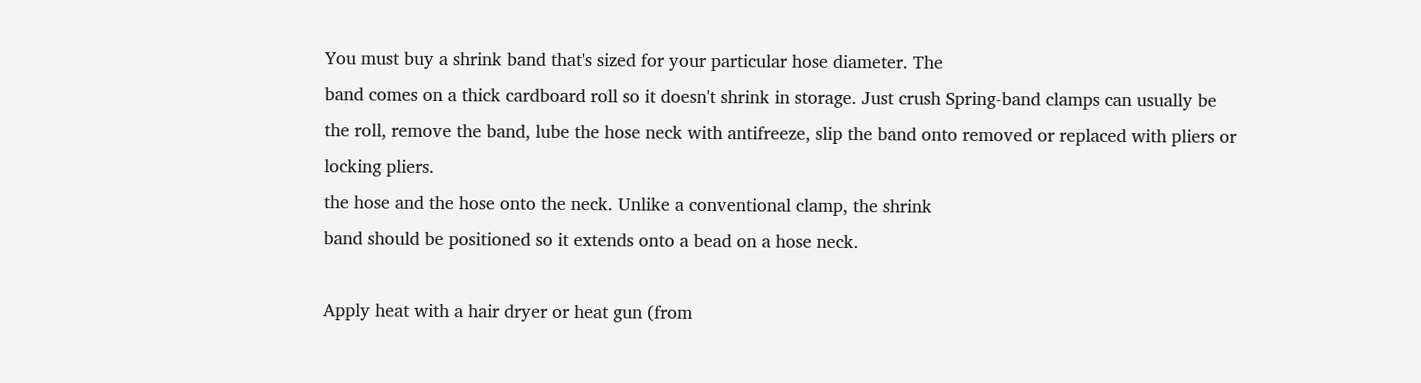You must buy a shrink band that's sized for your particular hose diameter. The
band comes on a thick cardboard roll so it doesn't shrink in storage. Just crush Spring-band clamps can usually be
the roll, remove the band, lube the hose neck with antifreeze, slip the band onto removed or replaced with pliers or
locking pliers.
the hose and the hose onto the neck. Unlike a conventional clamp, the shrink
band should be positioned so it extends onto a bead on a hose neck.

Apply heat with a hair dryer or heat gun (from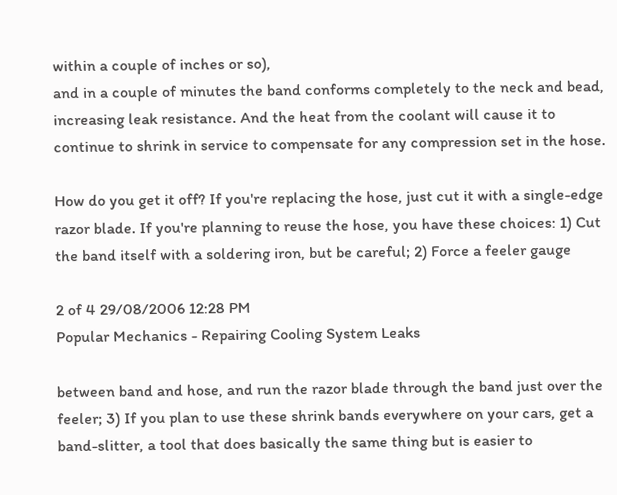within a couple of inches or so),
and in a couple of minutes the band conforms completely to the neck and bead,
increasing leak resistance. And the heat from the coolant will cause it to
continue to shrink in service to compensate for any compression set in the hose.

How do you get it off? If you're replacing the hose, just cut it with a single-edge
razor blade. If you're planning to reuse the hose, you have these choices: 1) Cut
the band itself with a soldering iron, but be careful; 2) Force a feeler gauge

2 of 4 29/08/2006 12:28 PM
Popular Mechanics - Repairing Cooling System Leaks

between band and hose, and run the razor blade through the band just over the
feeler; 3) If you plan to use these shrink bands everywhere on your cars, get a
band-slitter, a tool that does basically the same thing but is easier to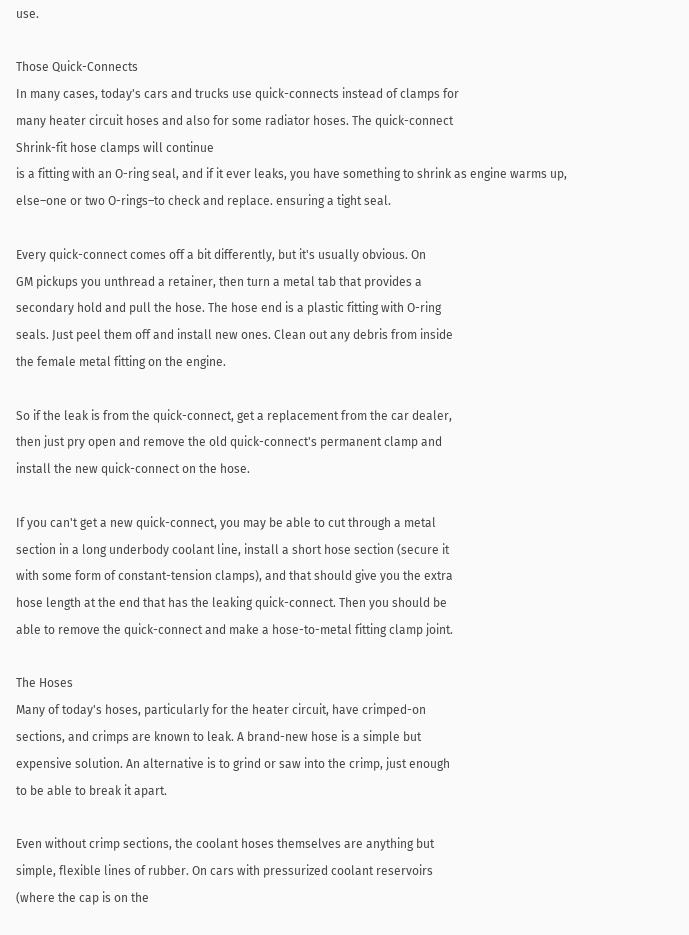use.

Those Quick-Connects
In many cases, today's cars and trucks use quick-connects instead of clamps for
many heater circuit hoses and also for some radiator hoses. The quick-connect
Shrink-fit hose clamps will continue
is a fitting with an O-ring seal, and if it ever leaks, you have something to shrink as engine warms up,
else–one or two O-rings–to check and replace. ensuring a tight seal.

Every quick-connect comes off a bit differently, but it's usually obvious. On
GM pickups you unthread a retainer, then turn a metal tab that provides a
secondary hold and pull the hose. The hose end is a plastic fitting with O-ring
seals. Just peel them off and install new ones. Clean out any debris from inside
the female metal fitting on the engine.

So if the leak is from the quick-connect, get a replacement from the car dealer,
then just pry open and remove the old quick-connect's permanent clamp and
install the new quick-connect on the hose.

If you can't get a new quick-connect, you may be able to cut through a metal
section in a long underbody coolant line, install a short hose section (secure it
with some form of constant-tension clamps), and that should give you the extra
hose length at the end that has the leaking quick-connect. Then you should be
able to remove the quick-connect and make a hose-to-metal fitting clamp joint.

The Hoses
Many of today's hoses, particularly for the heater circuit, have crimped-on
sections, and crimps are known to leak. A brand-new hose is a simple but
expensive solution. An alternative is to grind or saw into the crimp, just enough
to be able to break it apart.

Even without crimp sections, the coolant hoses themselves are anything but
simple, flexible lines of rubber. On cars with pressurized coolant reservoirs
(where the cap is on the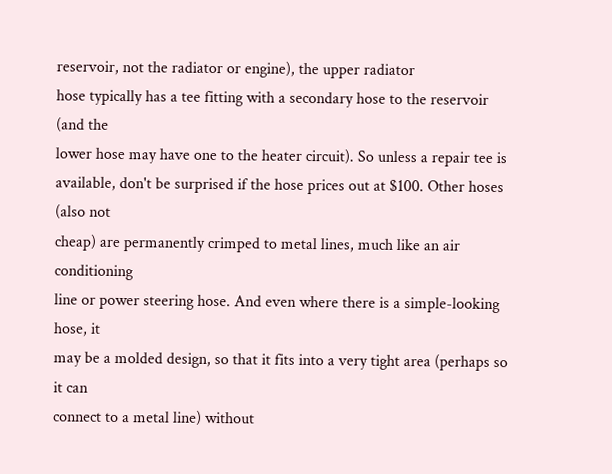reservoir, not the radiator or engine), the upper radiator
hose typically has a tee fitting with a secondary hose to the reservoir (and the
lower hose may have one to the heater circuit). So unless a repair tee is
available, don't be surprised if the hose prices out at $100. Other hoses (also not
cheap) are permanently crimped to metal lines, much like an air conditioning
line or power steering hose. And even where there is a simple-looking hose, it
may be a molded design, so that it fits into a very tight area (perhaps so it can
connect to a metal line) without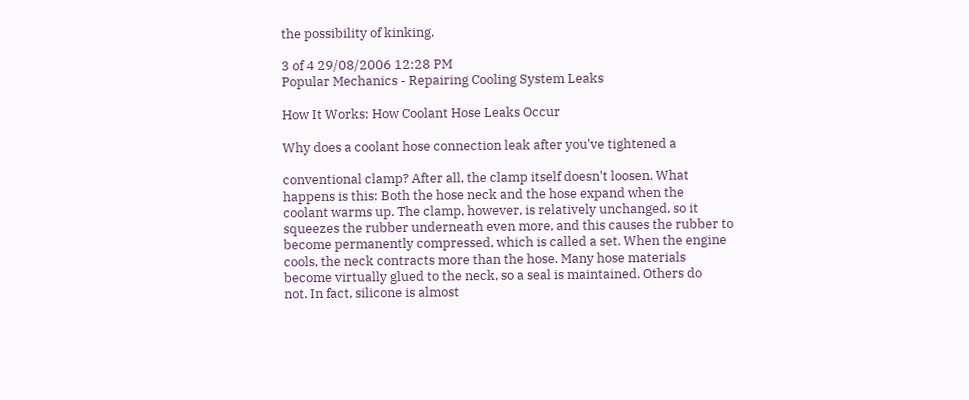the possibility of kinking.

3 of 4 29/08/2006 12:28 PM
Popular Mechanics - Repairing Cooling System Leaks

How It Works: How Coolant Hose Leaks Occur

Why does a coolant hose connection leak after you've tightened a

conventional clamp? After all, the clamp itself doesn't loosen. What
happens is this: Both the hose neck and the hose expand when the
coolant warms up. The clamp, however, is relatively unchanged, so it
squeezes the rubber underneath even more, and this causes the rubber to
become permanently compressed, which is called a set. When the engine
cools, the neck contracts more than the hose. Many hose materials
become virtually glued to the neck, so a seal is maintained. Others do
not. In fact, silicone is almost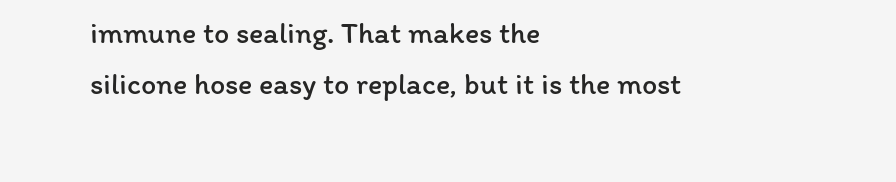immune to sealing. That makes the
silicone hose easy to replace, but it is the most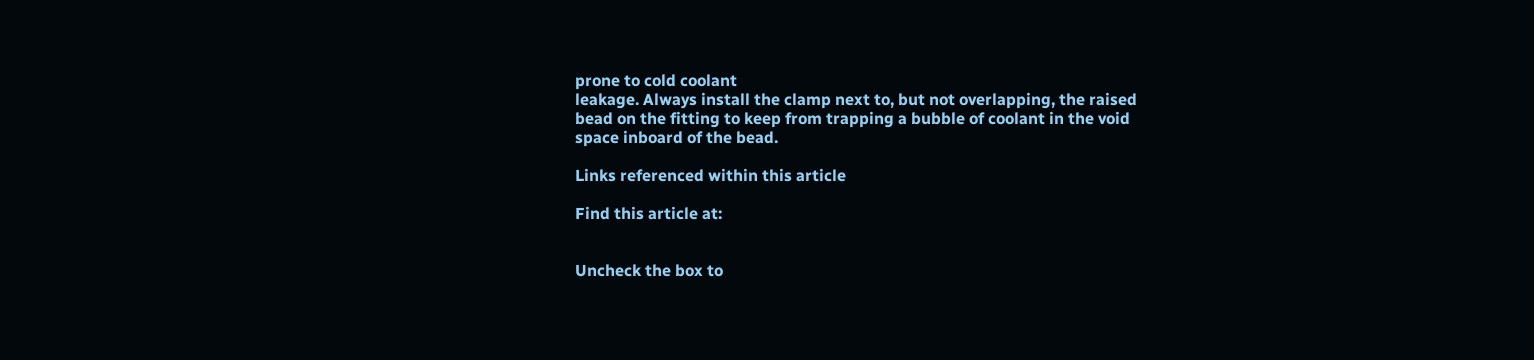prone to cold coolant
leakage. Always install the clamp next to, but not overlapping, the raised
bead on the fitting to keep from trapping a bubble of coolant in the void
space inboard of the bead.

Links referenced within this article

Find this article at:


Uncheck the box to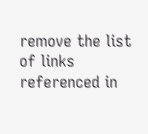remove the list of links referenced in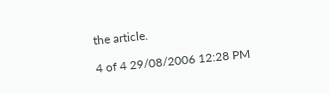the article.

4 of 4 29/08/2006 12:28 PM